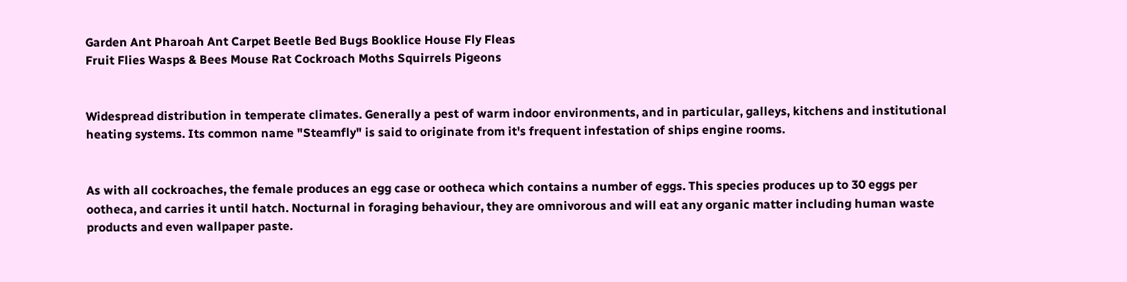Garden Ant Pharoah Ant Carpet Beetle Bed Bugs Booklice House Fly Fleas
Fruit Flies Wasps & Bees Mouse Rat Cockroach Moths Squirrels Pigeons


Widespread distribution in temperate climates. Generally a pest of warm indoor environments, and in particular, galleys, kitchens and institutional heating systems. Its common name "Steamfly" is said to originate from it's frequent infestation of ships engine rooms.


As with all cockroaches, the female produces an egg case or ootheca which contains a number of eggs. This species produces up to 30 eggs per ootheca, and carries it until hatch. Nocturnal in foraging behaviour, they are omnivorous and will eat any organic matter including human waste products and even wallpaper paste.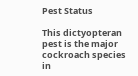Pest Status

This dictyopteran pest is the major cockroach species in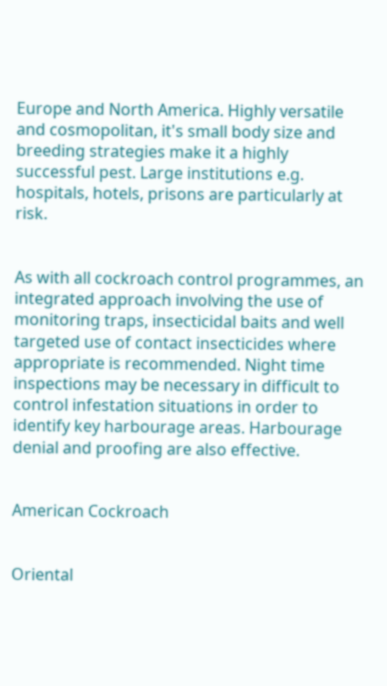Europe and North America. Highly versatile and cosmopolitan, it's small body size and breeding strategies make it a highly successful pest. Large institutions e.g. hospitals, hotels, prisons are particularly at risk.


As with all cockroach control programmes, an integrated approach involving the use of monitoring traps, insecticidal baits and well targeted use of contact insecticides where appropriate is recommended. Night time inspections may be necessary in difficult to control infestation situations in order to identify key harbourage areas. Harbourage denial and proofing are also effective.


American Cockroach


Oriental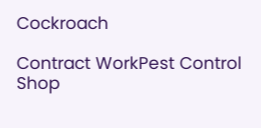Cockroach

Contract WorkPest Control Shop